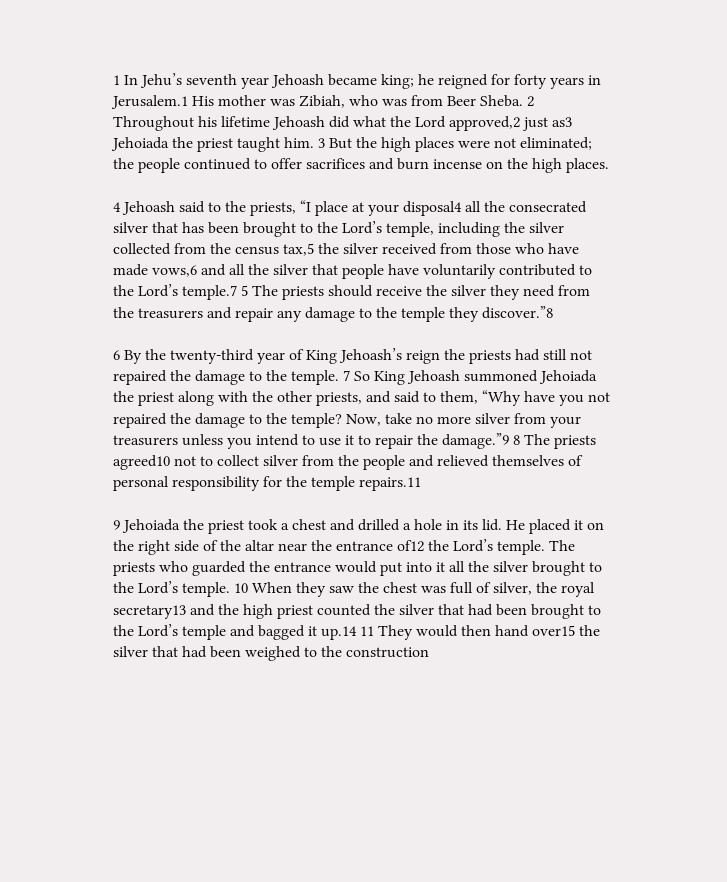1 In Jehu’s seventh year Jehoash became king; he reigned for forty years in Jerusalem.1 His mother was Zibiah, who was from Beer Sheba. 2 Throughout his lifetime Jehoash did what the Lord approved,2 just as3 Jehoiada the priest taught him. 3 But the high places were not eliminated; the people continued to offer sacrifices and burn incense on the high places.

4 Jehoash said to the priests, “I place at your disposal4 all the consecrated silver that has been brought to the Lord’s temple, including the silver collected from the census tax,5 the silver received from those who have made vows,6 and all the silver that people have voluntarily contributed to the Lord’s temple.7 5 The priests should receive the silver they need from the treasurers and repair any damage to the temple they discover.”8

6 By the twenty-third year of King Jehoash’s reign the priests had still not repaired the damage to the temple. 7 So King Jehoash summoned Jehoiada the priest along with the other priests, and said to them, “Why have you not repaired the damage to the temple? Now, take no more silver from your treasurers unless you intend to use it to repair the damage.”9 8 The priests agreed10 not to collect silver from the people and relieved themselves of personal responsibility for the temple repairs.11

9 Jehoiada the priest took a chest and drilled a hole in its lid. He placed it on the right side of the altar near the entrance of12 the Lord’s temple. The priests who guarded the entrance would put into it all the silver brought to the Lord’s temple. 10 When they saw the chest was full of silver, the royal secretary13 and the high priest counted the silver that had been brought to the Lord’s temple and bagged it up.14 11 They would then hand over15 the silver that had been weighed to the construction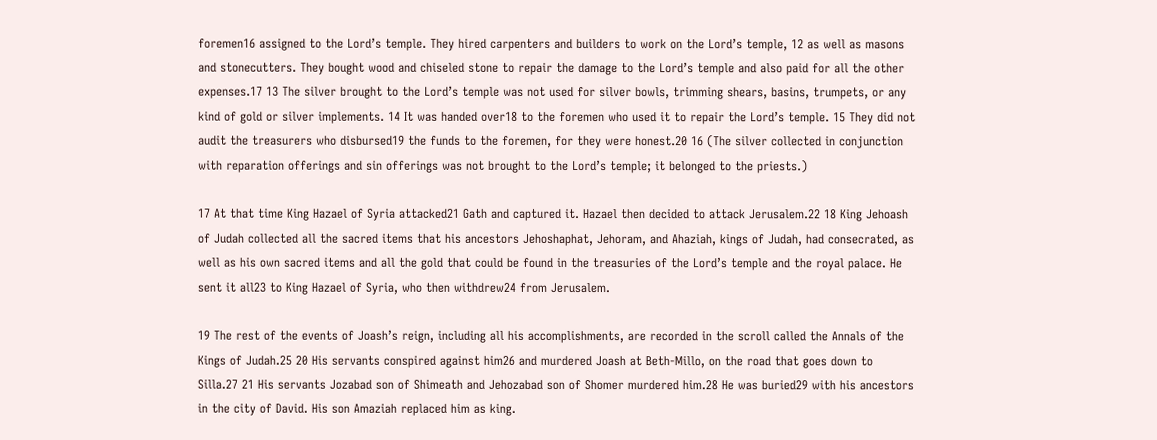foremen16 assigned to the Lord’s temple. They hired carpenters and builders to work on the Lord’s temple, 12 as well as masons and stonecutters. They bought wood and chiseled stone to repair the damage to the Lord’s temple and also paid for all the other expenses.17 13 The silver brought to the Lord’s temple was not used for silver bowls, trimming shears, basins, trumpets, or any kind of gold or silver implements. 14 It was handed over18 to the foremen who used it to repair the Lord’s temple. 15 They did not audit the treasurers who disbursed19 the funds to the foremen, for they were honest.20 16 (The silver collected in conjunction with reparation offerings and sin offerings was not brought to the Lord’s temple; it belonged to the priests.)

17 At that time King Hazael of Syria attacked21 Gath and captured it. Hazael then decided to attack Jerusalem.22 18 King Jehoash of Judah collected all the sacred items that his ancestors Jehoshaphat, Jehoram, and Ahaziah, kings of Judah, had consecrated, as well as his own sacred items and all the gold that could be found in the treasuries of the Lord’s temple and the royal palace. He sent it all23 to King Hazael of Syria, who then withdrew24 from Jerusalem.

19 The rest of the events of Joash’s reign, including all his accomplishments, are recorded in the scroll called the Annals of the Kings of Judah.25 20 His servants conspired against him26 and murdered Joash at Beth-Millo, on the road that goes down to Silla.27 21 His servants Jozabad son of Shimeath and Jehozabad son of Shomer murdered him.28 He was buried29 with his ancestors in the city of David. His son Amaziah replaced him as king.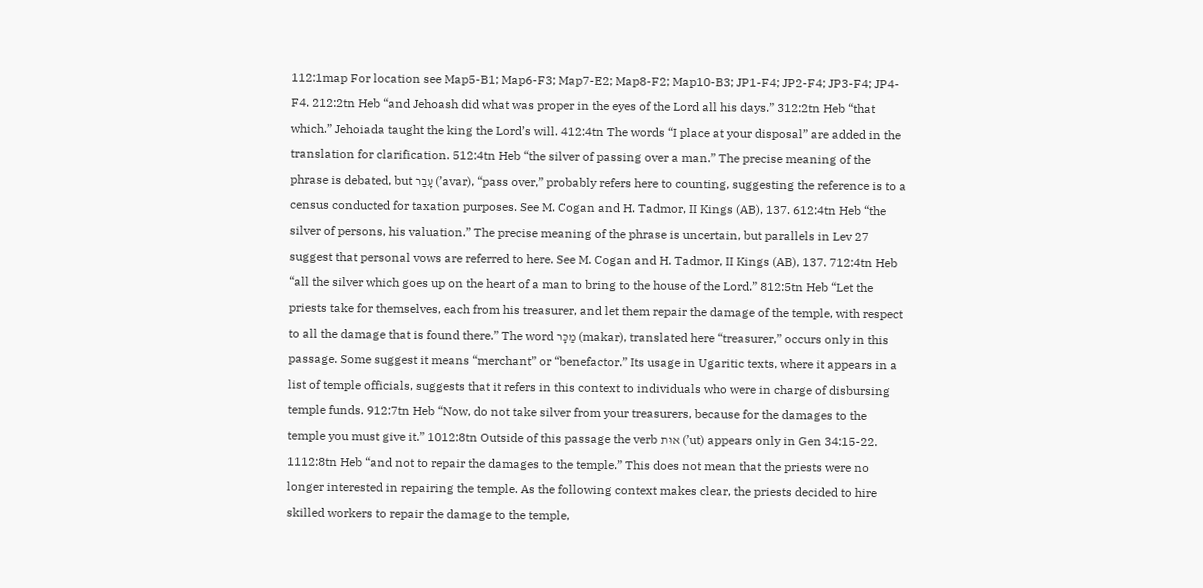112:1map For location see Map5-B1; Map6-F3; Map7-E2; Map8-F2; Map10-B3; JP1-F4; JP2-F4; JP3-F4; JP4-F4. 212:2tn Heb “and Jehoash did what was proper in the eyes of the Lord all his days.” 312:2tn Heb “that which.” Jehoiada taught the king the Lord’s will. 412:4tn The words “I place at your disposal” are added in the translation for clarification. 512:4tn Heb “the silver of passing over a man.” The precise meaning of the phrase is debated, but עָבַר (’avar), “pass over,” probably refers here to counting, suggesting the reference is to a census conducted for taxation purposes. See M. Cogan and H. Tadmor, II Kings (AB), 137. 612:4tn Heb “the silver of persons, his valuation.” The precise meaning of the phrase is uncertain, but parallels in Lev 27 suggest that personal vows are referred to here. See M. Cogan and H. Tadmor, II Kings (AB), 137. 712:4tn Heb “all the silver which goes up on the heart of a man to bring to the house of the Lord.” 812:5tn Heb “Let the priests take for themselves, each from his treasurer, and let them repair the damage of the temple, with respect to all the damage that is found there.” The word מַכָּר (makar), translated here “treasurer,” occurs only in this passage. Some suggest it means “merchant” or “benefactor.” Its usage in Ugaritic texts, where it appears in a list of temple officials, suggests that it refers in this context to individuals who were in charge of disbursing temple funds. 912:7tn Heb “Now, do not take silver from your treasurers, because for the damages to the temple you must give it.” 1012:8tn Outside of this passage the verb אוּת (’ut) appears only in Gen 34:15-22. 1112:8tn Heb “and not to repair the damages to the temple.” This does not mean that the priests were no longer interested in repairing the temple. As the following context makes clear, the priests decided to hire skilled workers to repair the damage to the temple,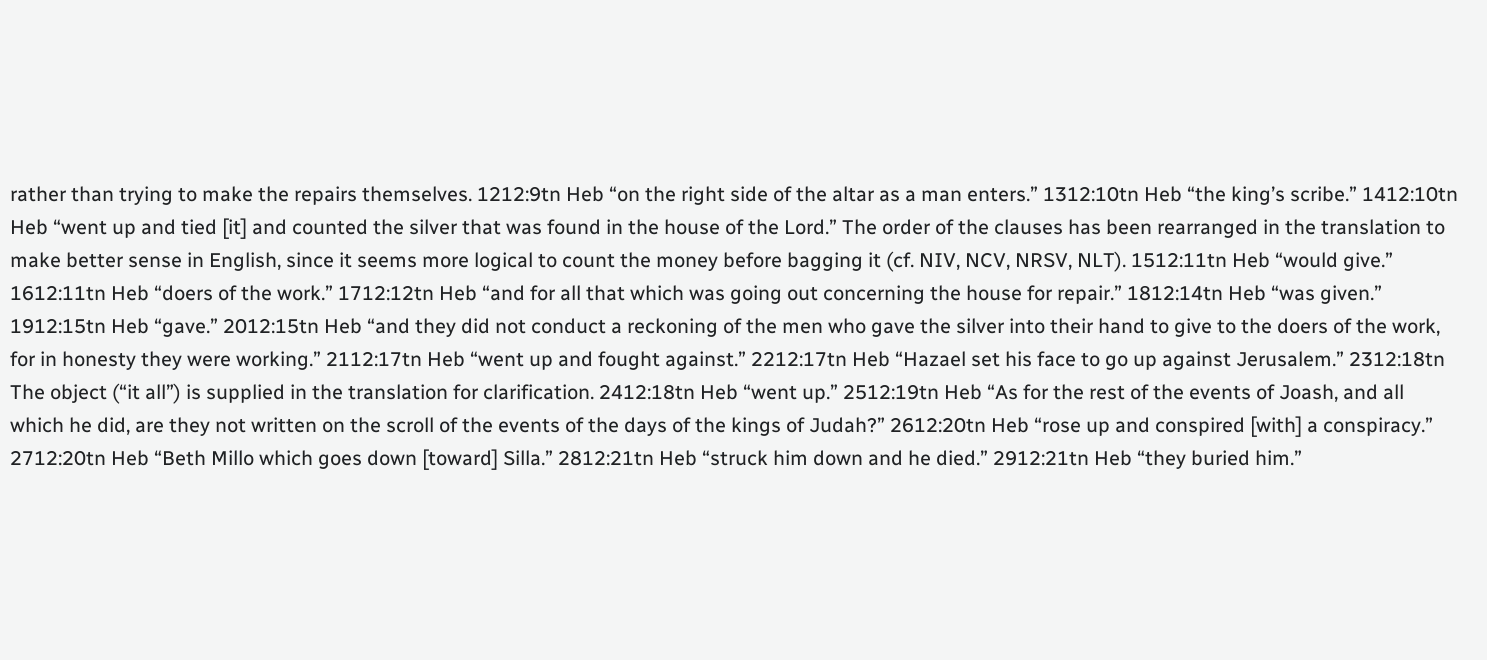rather than trying to make the repairs themselves. 1212:9tn Heb “on the right side of the altar as a man enters.” 1312:10tn Heb “the king’s scribe.” 1412:10tn Heb “went up and tied [it] and counted the silver that was found in the house of the Lord.” The order of the clauses has been rearranged in the translation to make better sense in English, since it seems more logical to count the money before bagging it (cf. NIV, NCV, NRSV, NLT). 1512:11tn Heb “would give.” 1612:11tn Heb “doers of the work.” 1712:12tn Heb “and for all that which was going out concerning the house for repair.” 1812:14tn Heb “was given.” 1912:15tn Heb “gave.” 2012:15tn Heb “and they did not conduct a reckoning of the men who gave the silver into their hand to give to the doers of the work, for in honesty they were working.” 2112:17tn Heb “went up and fought against.” 2212:17tn Heb “Hazael set his face to go up against Jerusalem.” 2312:18tn The object (“it all”) is supplied in the translation for clarification. 2412:18tn Heb “went up.” 2512:19tn Heb “As for the rest of the events of Joash, and all which he did, are they not written on the scroll of the events of the days of the kings of Judah?” 2612:20tn Heb “rose up and conspired [with] a conspiracy.” 2712:20tn Heb “Beth Millo which goes down [toward] Silla.” 2812:21tn Heb “struck him down and he died.” 2912:21tn Heb “they buried him.”